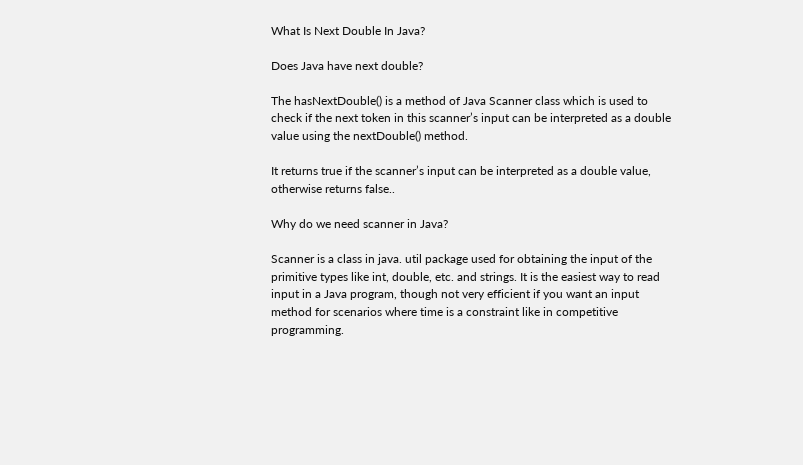What Is Next Double In Java?

Does Java have next double?

The hasNextDouble() is a method of Java Scanner class which is used to check if the next token in this scanner’s input can be interpreted as a double value using the nextDouble() method.

It returns true if the scanner’s input can be interpreted as a double value, otherwise returns false..

Why do we need scanner in Java?

Scanner is a class in java. util package used for obtaining the input of the primitive types like int, double, etc. and strings. It is the easiest way to read input in a Java program, though not very efficient if you want an input method for scenarios where time is a constraint like in competitive programming.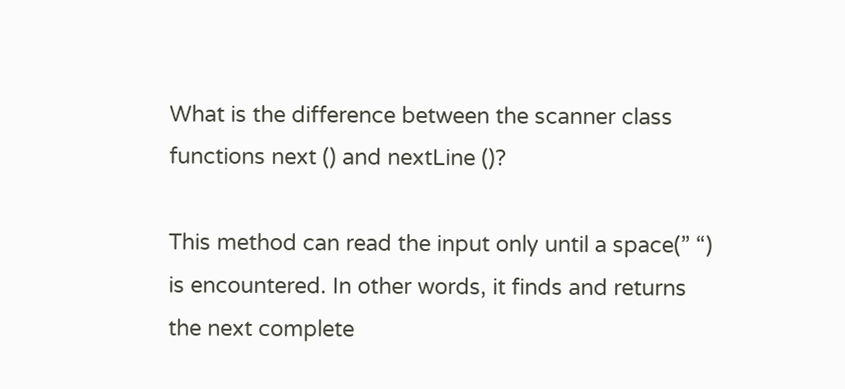What is the difference between the scanner class functions next () and nextLine ()?

This method can read the input only until a space(” “) is encountered. In other words, it finds and returns the next complete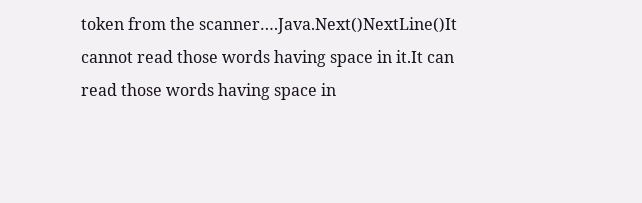token from the scanner….Java.Next()NextLine()It cannot read those words having space in it.It can read those words having space in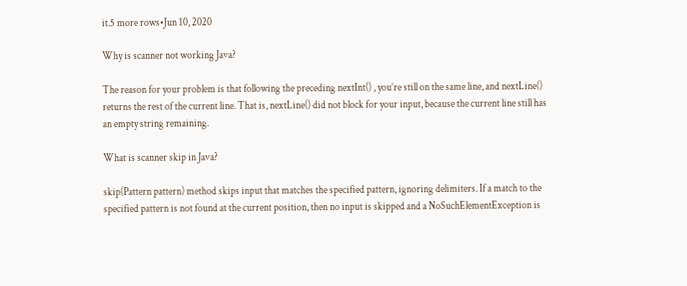it.5 more rows•Jun 10, 2020

Why is scanner not working Java?

The reason for your problem is that following the preceding nextInt() , you’re still on the same line, and nextLine() returns the rest of the current line. That is, nextLine() did not block for your input, because the current line still has an empty string remaining.

What is scanner skip in Java?

skip(Pattern pattern) method skips input that matches the specified pattern, ignoring delimiters. If a match to the specified pattern is not found at the current position, then no input is skipped and a NoSuchElementException is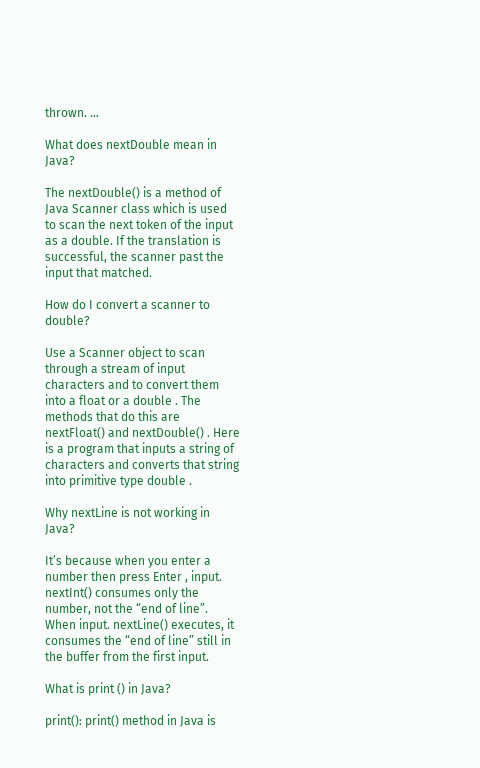thrown. …

What does nextDouble mean in Java?

The nextDouble() is a method of Java Scanner class which is used to scan the next token of the input as a double. If the translation is successful, the scanner past the input that matched.

How do I convert a scanner to double?

Use a Scanner object to scan through a stream of input characters and to convert them into a float or a double . The methods that do this are nextFloat() and nextDouble() . Here is a program that inputs a string of characters and converts that string into primitive type double .

Why nextLine is not working in Java?

It’s because when you enter a number then press Enter , input. nextInt() consumes only the number, not the “end of line”. When input. nextLine() executes, it consumes the “end of line” still in the buffer from the first input.

What is print () in Java?

print(): print() method in Java is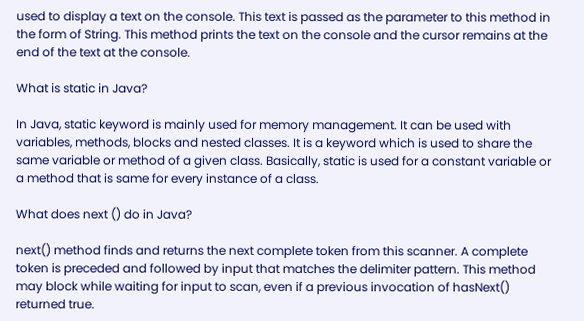used to display a text on the console. This text is passed as the parameter to this method in the form of String. This method prints the text on the console and the cursor remains at the end of the text at the console.

What is static in Java?

In Java, static keyword is mainly used for memory management. It can be used with variables, methods, blocks and nested classes. It is a keyword which is used to share the same variable or method of a given class. Basically, static is used for a constant variable or a method that is same for every instance of a class.

What does next () do in Java?

next() method finds and returns the next complete token from this scanner. A complete token is preceded and followed by input that matches the delimiter pattern. This method may block while waiting for input to scan, even if a previous invocation of hasNext() returned true.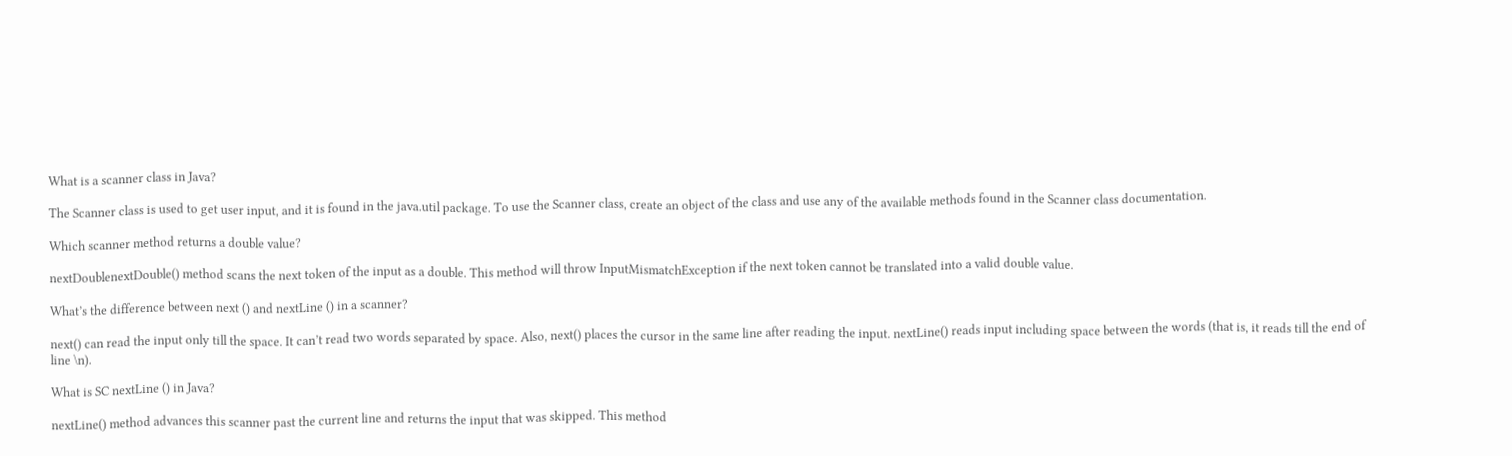What is a scanner class in Java?

The Scanner class is used to get user input, and it is found in the java.util package. To use the Scanner class, create an object of the class and use any of the available methods found in the Scanner class documentation.

Which scanner method returns a double value?

nextDoublenextDouble() method scans the next token of the input as a double. This method will throw InputMismatchException if the next token cannot be translated into a valid double value.

What’s the difference between next () and nextLine () in a scanner?

next() can read the input only till the space. It can’t read two words separated by space. Also, next() places the cursor in the same line after reading the input. nextLine() reads input including space between the words (that is, it reads till the end of line \n).

What is SC nextLine () in Java?

nextLine() method advances this scanner past the current line and returns the input that was skipped. This method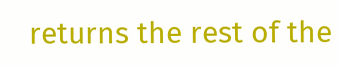returns the rest of the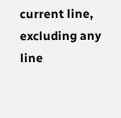current line, excluding any line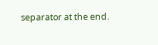separator at the end.